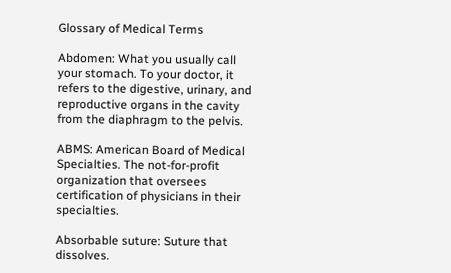Glossary of Medical Terms

Abdomen: What you usually call your stomach. To your doctor, it refers to the digestive, urinary, and reproductive organs in the cavity from the diaphragm to the pelvis.

ABMS: American Board of Medical Specialties. The not-for-profit organization that oversees certification of physicians in their specialties.

Absorbable suture: Suture that dissolves.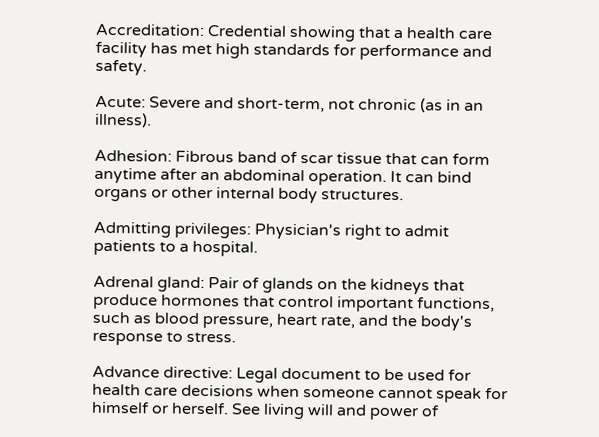Accreditation: Credential showing that a health care facility has met high standards for performance and safety.

Acute: Severe and short-term, not chronic (as in an illness).

Adhesion: Fibrous band of scar tissue that can form anytime after an abdominal operation. It can bind organs or other internal body structures.

Admitting privileges: Physician's right to admit patients to a hospital.

Adrenal gland: Pair of glands on the kidneys that produce hormones that control important functions, such as blood pressure, heart rate, and the body's response to stress.

Advance directive: Legal document to be used for health care decisions when someone cannot speak for himself or herself. See living will and power of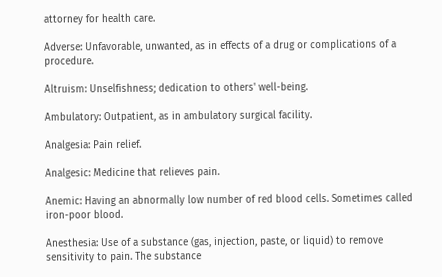attorney for health care.

Adverse: Unfavorable, unwanted, as in effects of a drug or complications of a procedure.

Altruism: Unselfishness; dedication to others' well-being.

Ambulatory: Outpatient, as in ambulatory surgical facility.

Analgesia: Pain relief.

Analgesic: Medicine that relieves pain.

Anemic: Having an abnormally low number of red blood cells. Sometimes called iron-poor blood.

Anesthesia: Use of a substance (gas, injection, paste, or liquid) to remove sensitivity to pain. The substance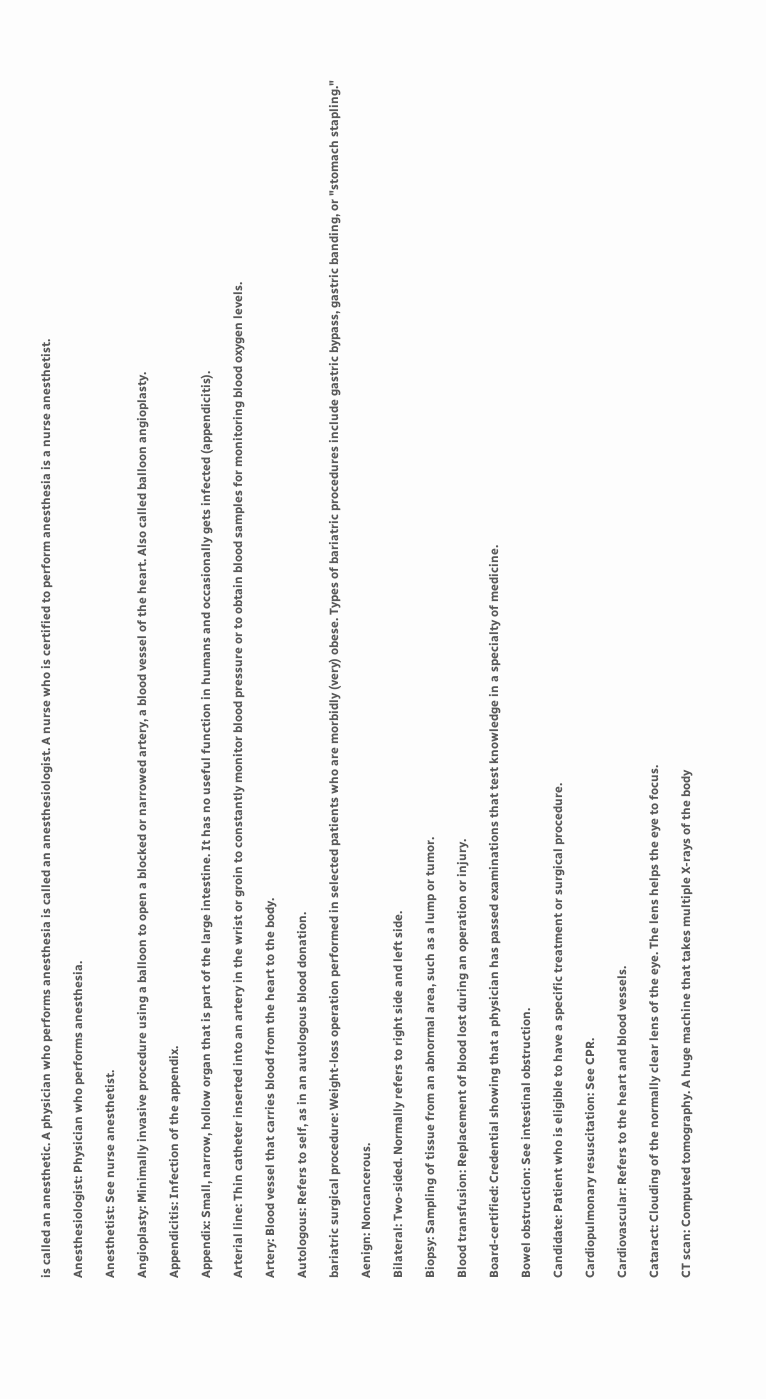is called an anesthetic. A physician who performs anesthesia is called an anesthesiologist. A nurse who is certified to perform anesthesia is a nurse anesthetist.

Anesthesiologist: Physician who performs anesthesia.

Anesthetist: See nurse anesthetist.

Angioplasty: Minimally invasive procedure using a balloon to open a blocked or narrowed artery, a blood vessel of the heart. Also called balloon angioplasty.

Appendicitis: Infection of the appendix.

Appendix: Small, narrow, hollow organ that is part of the large intestine. It has no useful function in humans and occasionally gets infected (appendicitis).

Arterial line: Thin catheter inserted into an artery in the wrist or groin to constantly monitor blood pressure or to obtain blood samples for monitoring blood oxygen levels.

Artery: Blood vessel that carries blood from the heart to the body.

Autologous: Refers to self, as in an autologous blood donation.

bariatric surgical procedure: Weight-loss operation performed in selected patients who are morbidly (very) obese. Types of bariatric procedures include gastric bypass, gastric banding, or "stomach stapling."

Aenign: Noncancerous.

Bilateral: Two-sided. Normally refers to right side and left side.

Biopsy: Sampling of tissue from an abnormal area, such as a lump or tumor.

Blood transfusion: Replacement of blood lost during an operation or injury.

Board-certified: Credential showing that a physician has passed examinations that test knowledge in a specialty of medicine.

Bowel obstruction: See intestinal obstruction.

Candidate: Patient who is eligible to have a specific treatment or surgical procedure.

Cardiopulmonary resuscitation: See CPR.

Cardiovascular: Refers to the heart and blood vessels.

Cataract: Clouding of the normally clear lens of the eye. The lens helps the eye to focus.

CT scan: Computed tomography. A huge machine that takes multiple X-rays of the body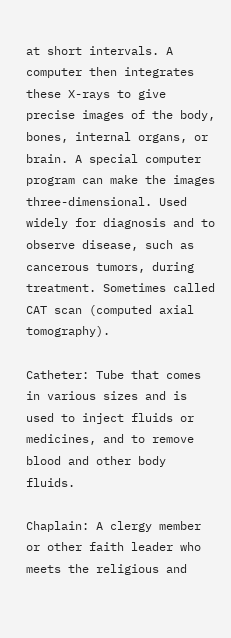at short intervals. A computer then integrates these X-rays to give precise images of the body, bones, internal organs, or brain. A special computer program can make the images three-dimensional. Used widely for diagnosis and to observe disease, such as cancerous tumors, during treatment. Sometimes called CAT scan (computed axial tomography).

Catheter: Tube that comes in various sizes and is used to inject fluids or medicines, and to remove blood and other body fluids.

Chaplain: A clergy member or other faith leader who meets the religious and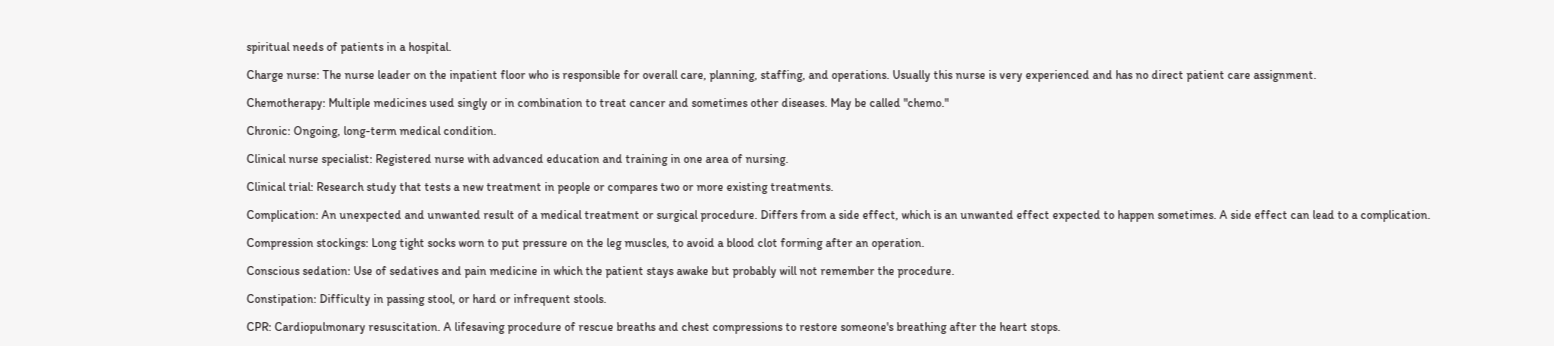spiritual needs of patients in a hospital.

Charge nurse: The nurse leader on the inpatient floor who is responsible for overall care, planning, staffing, and operations. Usually this nurse is very experienced and has no direct patient care assignment.

Chemotherapy: Multiple medicines used singly or in combination to treat cancer and sometimes other diseases. May be called "chemo."

Chronic: Ongoing, long-term medical condition.

Clinical nurse specialist: Registered nurse with advanced education and training in one area of nursing.

Clinical trial: Research study that tests a new treatment in people or compares two or more existing treatments.

Complication: An unexpected and unwanted result of a medical treatment or surgical procedure. Differs from a side effect, which is an unwanted effect expected to happen sometimes. A side effect can lead to a complication.

Compression stockings: Long tight socks worn to put pressure on the leg muscles, to avoid a blood clot forming after an operation.

Conscious sedation: Use of sedatives and pain medicine in which the patient stays awake but probably will not remember the procedure.

Constipation: Difficulty in passing stool, or hard or infrequent stools.

CPR: Cardiopulmonary resuscitation. A lifesaving procedure of rescue breaths and chest compressions to restore someone's breathing after the heart stops.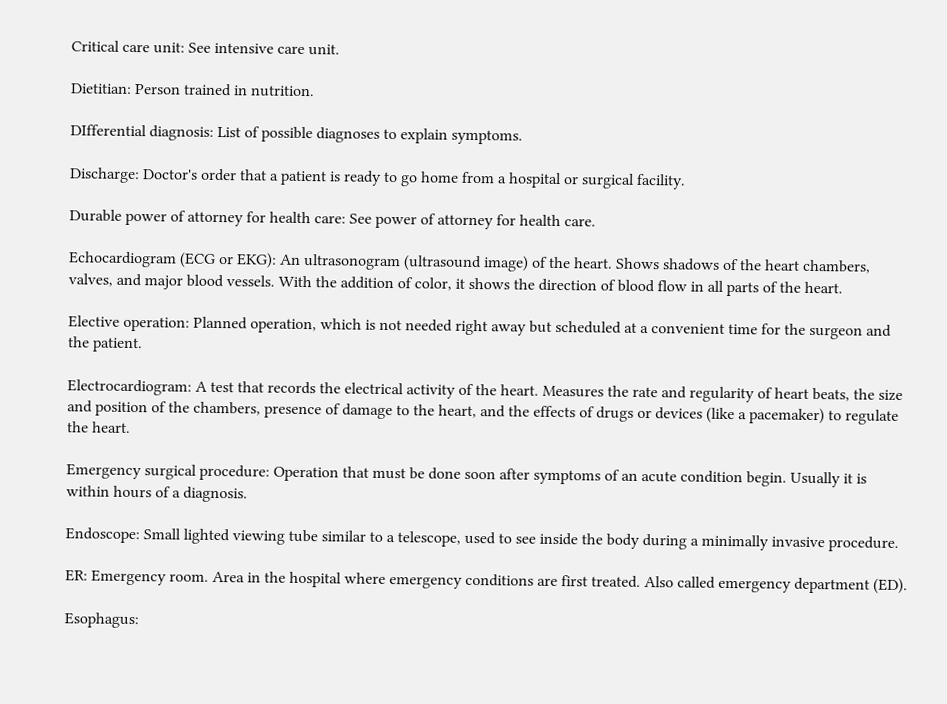Critical care unit: See intensive care unit.

Dietitian: Person trained in nutrition.

DIfferential diagnosis: List of possible diagnoses to explain symptoms.

Discharge: Doctor's order that a patient is ready to go home from a hospital or surgical facility.

Durable power of attorney for health care: See power of attorney for health care.

Echocardiogram (ECG or EKG): An ultrasonogram (ultrasound image) of the heart. Shows shadows of the heart chambers, valves, and major blood vessels. With the addition of color, it shows the direction of blood flow in all parts of the heart.

Elective operation: Planned operation, which is not needed right away but scheduled at a convenient time for the surgeon and the patient.

Electrocardiogram: A test that records the electrical activity of the heart. Measures the rate and regularity of heart beats, the size and position of the chambers, presence of damage to the heart, and the effects of drugs or devices (like a pacemaker) to regulate the heart.

Emergency surgical procedure: Operation that must be done soon after symptoms of an acute condition begin. Usually it is within hours of a diagnosis.

Endoscope: Small lighted viewing tube similar to a telescope, used to see inside the body during a minimally invasive procedure.

ER: Emergency room. Area in the hospital where emergency conditions are first treated. Also called emergency department (ED).

Esophagus: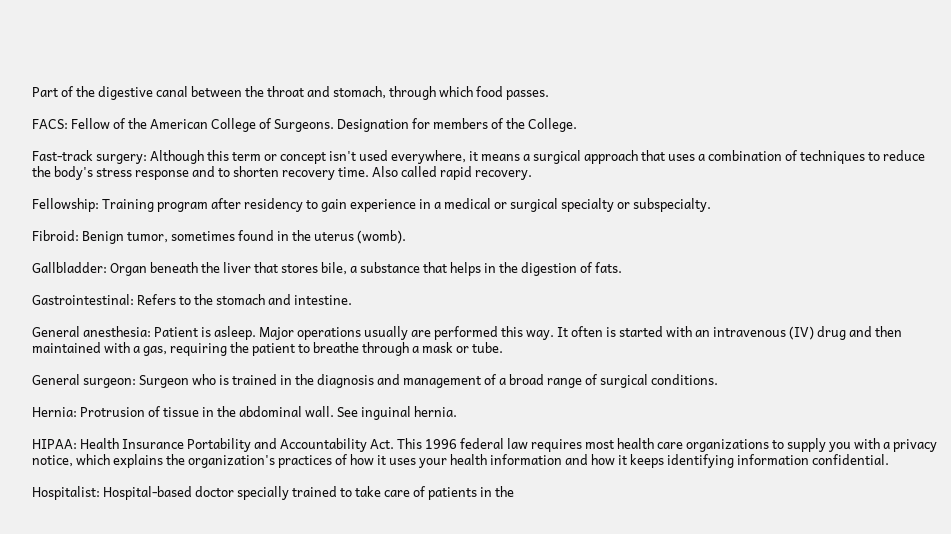Part of the digestive canal between the throat and stomach, through which food passes.

FACS: Fellow of the American College of Surgeons. Designation for members of the College.

Fast-track surgery: Although this term or concept isn't used everywhere, it means a surgical approach that uses a combination of techniques to reduce the body's stress response and to shorten recovery time. Also called rapid recovery.

Fellowship: Training program after residency to gain experience in a medical or surgical specialty or subspecialty.

Fibroid: Benign tumor, sometimes found in the uterus (womb).

Gallbladder: Organ beneath the liver that stores bile, a substance that helps in the digestion of fats.

Gastrointestinal: Refers to the stomach and intestine.

General anesthesia: Patient is asleep. Major operations usually are performed this way. It often is started with an intravenous (IV) drug and then maintained with a gas, requiring the patient to breathe through a mask or tube.

General surgeon: Surgeon who is trained in the diagnosis and management of a broad range of surgical conditions.

Hernia: Protrusion of tissue in the abdominal wall. See inguinal hernia.

HIPAA: Health Insurance Portability and Accountability Act. This 1996 federal law requires most health care organizations to supply you with a privacy notice, which explains the organization's practices of how it uses your health information and how it keeps identifying information confidential.

Hospitalist: Hospital-based doctor specially trained to take care of patients in the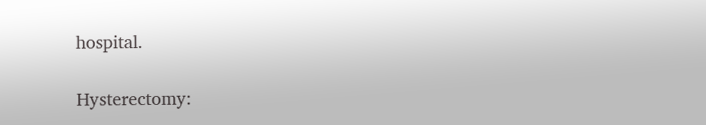hospital.

Hysterectomy: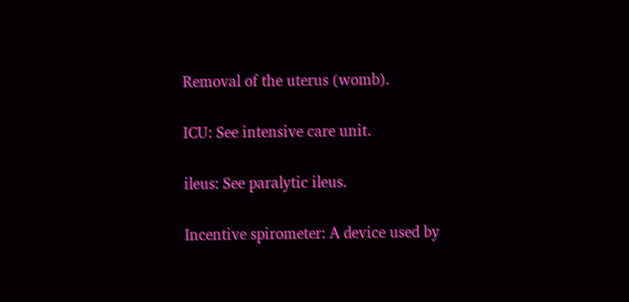Removal of the uterus (womb).

ICU: See intensive care unit.

ileus: See paralytic ileus.

Incentive spirometer: A device used by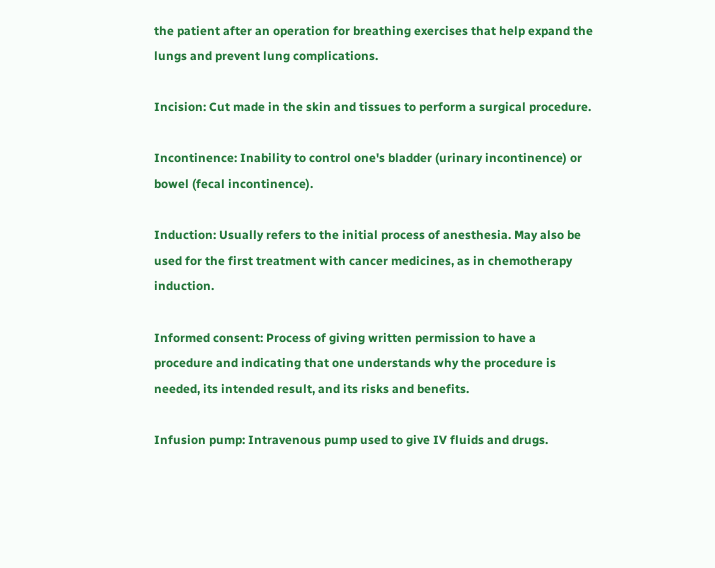the patient after an operation for breathing exercises that help expand the lungs and prevent lung complications.

Incision: Cut made in the skin and tissues to perform a surgical procedure.

Incontinence: Inability to control one's bladder (urinary incontinence) or bowel (fecal incontinence).

Induction: Usually refers to the initial process of anesthesia. May also be used for the first treatment with cancer medicines, as in chemotherapy induction.

Informed consent: Process of giving written permission to have a procedure and indicating that one understands why the procedure is needed, its intended result, and its risks and benefits.

Infusion pump: Intravenous pump used to give IV fluids and drugs.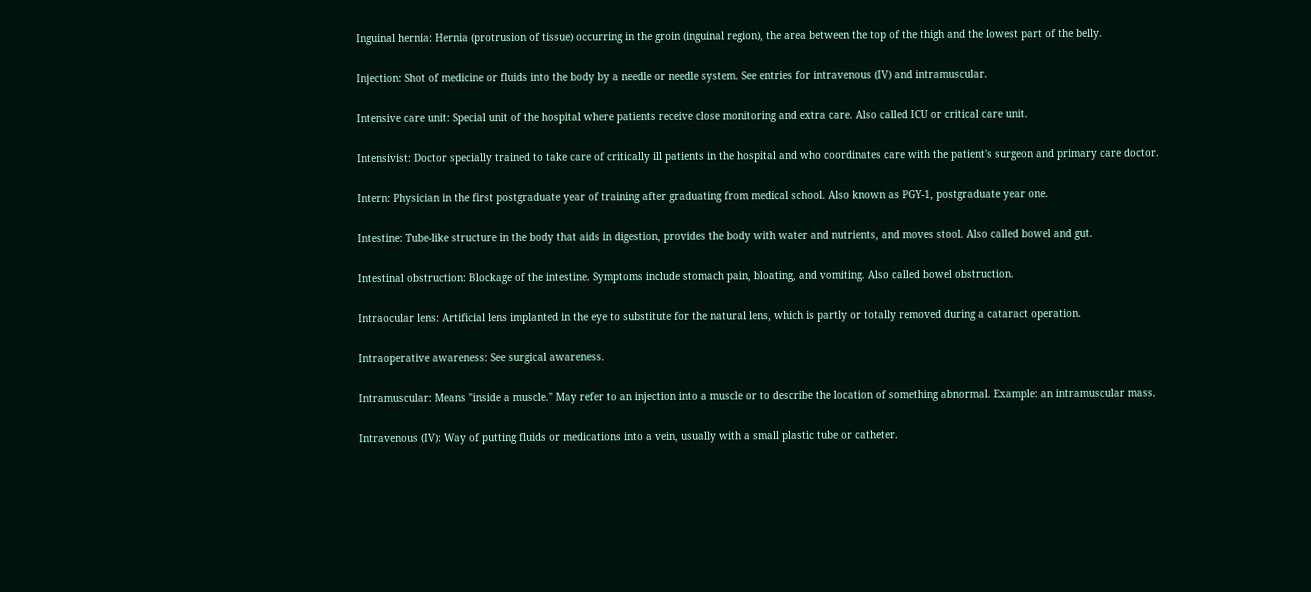Inguinal hernia: Hernia (protrusion of tissue) occurring in the groin (inguinal region), the area between the top of the thigh and the lowest part of the belly.

Injection: Shot of medicine or fluids into the body by a needle or needle system. See entries for intravenous (IV) and intramuscular.

Intensive care unit: Special unit of the hospital where patients receive close monitoring and extra care. Also called ICU or critical care unit.

Intensivist: Doctor specially trained to take care of critically ill patients in the hospital and who coordinates care with the patient's surgeon and primary care doctor.

Intern: Physician in the first postgraduate year of training after graduating from medical school. Also known as PGY-1, postgraduate year one.

Intestine: Tube-like structure in the body that aids in digestion, provides the body with water and nutrients, and moves stool. Also called bowel and gut.

Intestinal obstruction: Blockage of the intestine. Symptoms include stomach pain, bloating, and vomiting. Also called bowel obstruction.

Intraocular lens: Artificial lens implanted in the eye to substitute for the natural lens, which is partly or totally removed during a cataract operation.

Intraoperative awareness: See surgical awareness.

Intramuscular: Means "inside a muscle." May refer to an injection into a muscle or to describe the location of something abnormal. Example: an intramuscular mass.

Intravenous (IV): Way of putting fluids or medications into a vein, usually with a small plastic tube or catheter.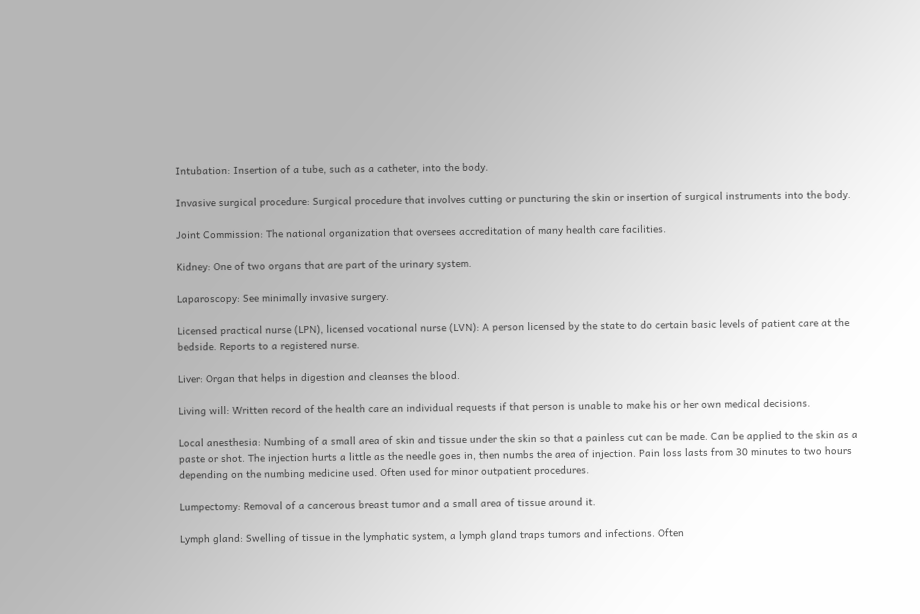Intubation: Insertion of a tube, such as a catheter, into the body.

Invasive surgical procedure: Surgical procedure that involves cutting or puncturing the skin or insertion of surgical instruments into the body.

Joint Commission: The national organization that oversees accreditation of many health care facilities.

Kidney: One of two organs that are part of the urinary system.

Laparoscopy: See minimally invasive surgery.

Licensed practical nurse (LPN), licensed vocational nurse (LVN): A person licensed by the state to do certain basic levels of patient care at the bedside. Reports to a registered nurse.

Liver: Organ that helps in digestion and cleanses the blood.

Living will: Written record of the health care an individual requests if that person is unable to make his or her own medical decisions.

Local anesthesia: Numbing of a small area of skin and tissue under the skin so that a painless cut can be made. Can be applied to the skin as a paste or shot. The injection hurts a little as the needle goes in, then numbs the area of injection. Pain loss lasts from 30 minutes to two hours depending on the numbing medicine used. Often used for minor outpatient procedures.

Lumpectomy: Removal of a cancerous breast tumor and a small area of tissue around it.

Lymph gland: Swelling of tissue in the lymphatic system, a lymph gland traps tumors and infections. Often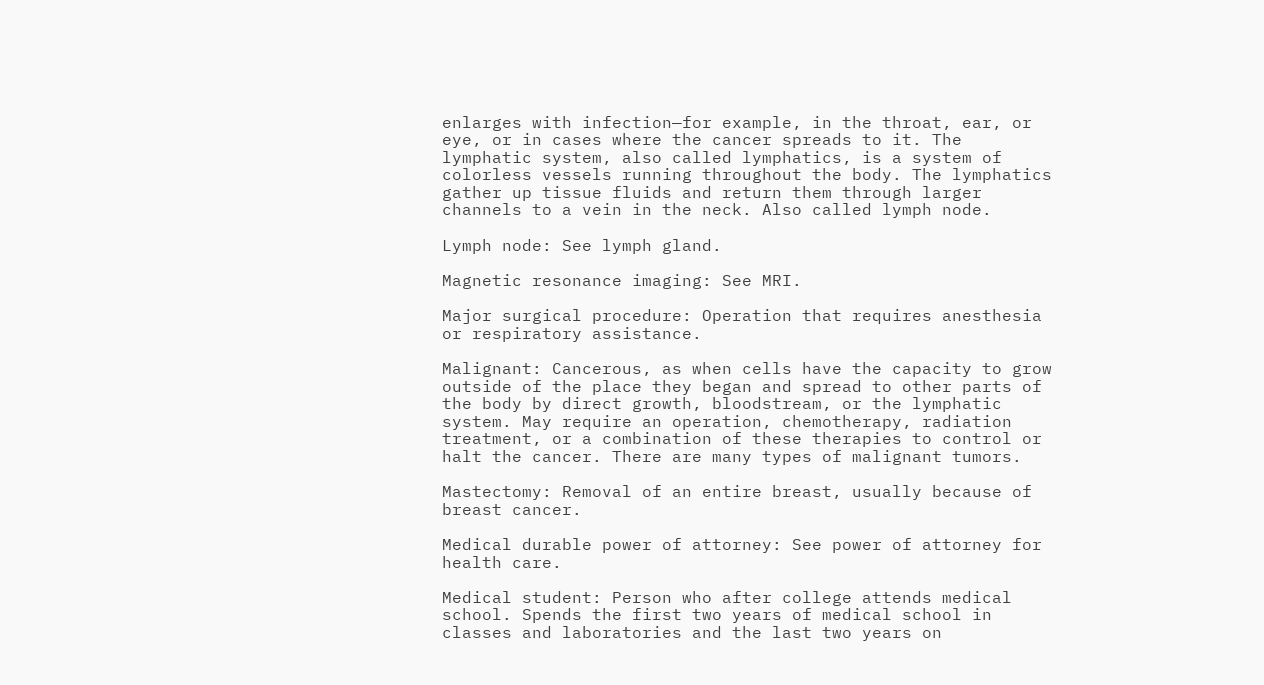enlarges with infection—for example, in the throat, ear, or eye, or in cases where the cancer spreads to it. The lymphatic system, also called lymphatics, is a system of colorless vessels running throughout the body. The lymphatics gather up tissue fluids and return them through larger channels to a vein in the neck. Also called lymph node.

Lymph node: See lymph gland.

Magnetic resonance imaging: See MRI.

Major surgical procedure: Operation that requires anesthesia or respiratory assistance.

Malignant: Cancerous, as when cells have the capacity to grow outside of the place they began and spread to other parts of the body by direct growth, bloodstream, or the lymphatic system. May require an operation, chemotherapy, radiation treatment, or a combination of these therapies to control or halt the cancer. There are many types of malignant tumors.

Mastectomy: Removal of an entire breast, usually because of breast cancer.

Medical durable power of attorney: See power of attorney for health care.

Medical student: Person who after college attends medical school. Spends the first two years of medical school in classes and laboratories and the last two years on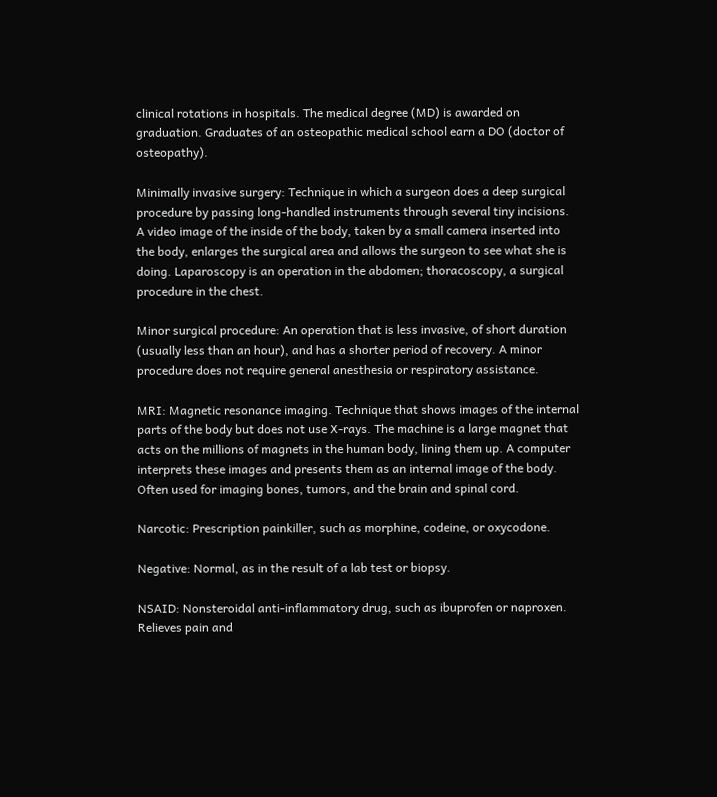clinical rotations in hospitals. The medical degree (MD) is awarded on graduation. Graduates of an osteopathic medical school earn a DO (doctor of osteopathy).

Minimally invasive surgery: Technique in which a surgeon does a deep surgical procedure by passing long-handled instruments through several tiny incisions. A video image of the inside of the body, taken by a small camera inserted into the body, enlarges the surgical area and allows the surgeon to see what she is doing. Laparoscopy is an operation in the abdomen; thoracoscopy, a surgical procedure in the chest.

Minor surgical procedure: An operation that is less invasive, of short duration (usually less than an hour), and has a shorter period of recovery. A minor procedure does not require general anesthesia or respiratory assistance.

MRI: Magnetic resonance imaging. Technique that shows images of the internal parts of the body but does not use X-rays. The machine is a large magnet that acts on the millions of magnets in the human body, lining them up. A computer interprets these images and presents them as an internal image of the body. Often used for imaging bones, tumors, and the brain and spinal cord.

Narcotic: Prescription painkiller, such as morphine, codeine, or oxycodone.

Negative: Normal, as in the result of a lab test or biopsy.

NSAID: Nonsteroidal anti-inflammatory drug, such as ibuprofen or naproxen. Relieves pain and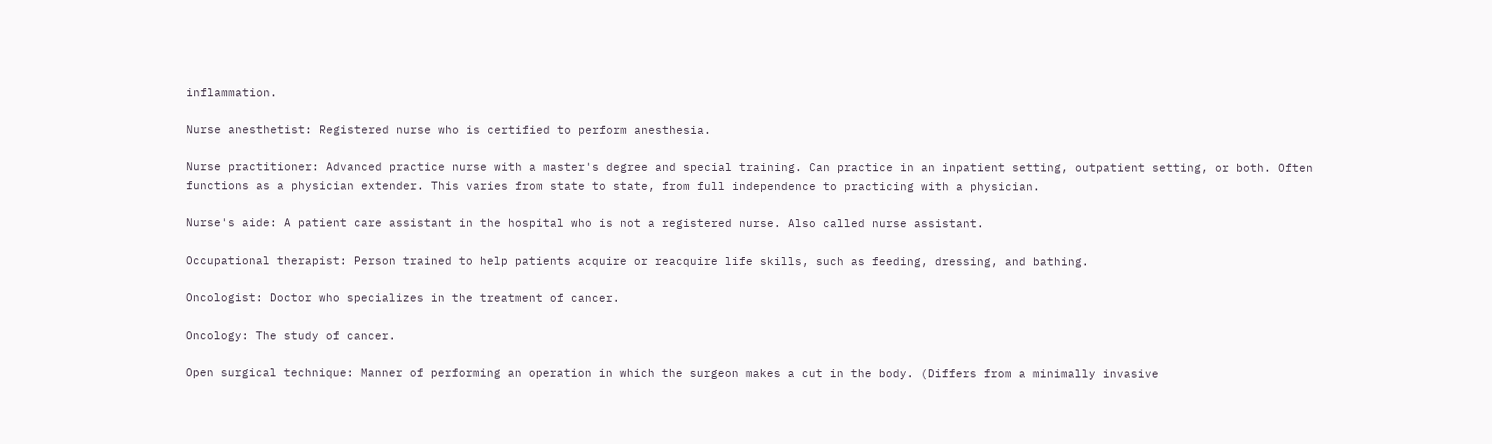inflammation.

Nurse anesthetist: Registered nurse who is certified to perform anesthesia.

Nurse practitioner: Advanced practice nurse with a master's degree and special training. Can practice in an inpatient setting, outpatient setting, or both. Often functions as a physician extender. This varies from state to state, from full independence to practicing with a physician.

Nurse's aide: A patient care assistant in the hospital who is not a registered nurse. Also called nurse assistant.

Occupational therapist: Person trained to help patients acquire or reacquire life skills, such as feeding, dressing, and bathing.

Oncologist: Doctor who specializes in the treatment of cancer.

Oncology: The study of cancer.

Open surgical technique: Manner of performing an operation in which the surgeon makes a cut in the body. (Differs from a minimally invasive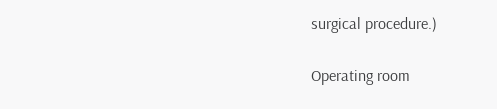surgical procedure.)

Operating room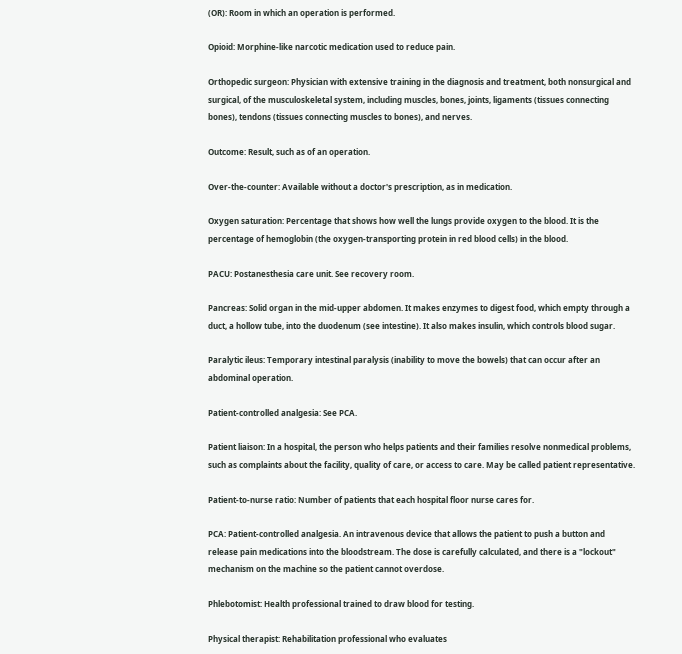(OR): Room in which an operation is performed.

Opioid: Morphine-like narcotic medication used to reduce pain.

Orthopedic surgeon: Physician with extensive training in the diagnosis and treatment, both nonsurgical and surgical, of the musculoskeletal system, including muscles, bones, joints, ligaments (tissues connecting bones), tendons (tissues connecting muscles to bones), and nerves.

Outcome: Result, such as of an operation.

Over-the-counter: Available without a doctor's prescription, as in medication.

Oxygen saturation: Percentage that shows how well the lungs provide oxygen to the blood. It is the percentage of hemoglobin (the oxygen-transporting protein in red blood cells) in the blood.

PACU: Postanesthesia care unit. See recovery room.

Pancreas: Solid organ in the mid-upper abdomen. It makes enzymes to digest food, which empty through a duct, a hollow tube, into the duodenum (see intestine). It also makes insulin, which controls blood sugar.

Paralytic ileus: Temporary intestinal paralysis (inability to move the bowels) that can occur after an abdominal operation.

Patient-controlled analgesia: See PCA.

Patient liaison: In a hospital, the person who helps patients and their families resolve nonmedical problems, such as complaints about the facility, quality of care, or access to care. May be called patient representative.

Patient-to-nurse ratio: Number of patients that each hospital floor nurse cares for.

PCA: Patient-controlled analgesia. An intravenous device that allows the patient to push a button and release pain medications into the bloodstream. The dose is carefully calculated, and there is a "lockout" mechanism on the machine so the patient cannot overdose.

Phlebotomist: Health professional trained to draw blood for testing.

Physical therapist: Rehabilitation professional who evaluates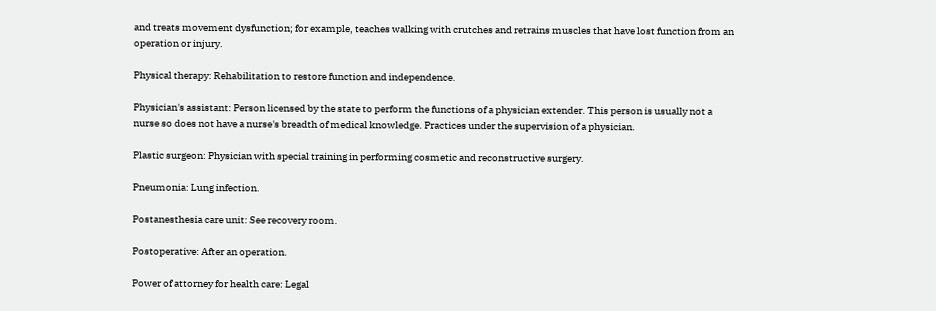and treats movement dysfunction; for example, teaches walking with crutches and retrains muscles that have lost function from an operation or injury.

Physical therapy: Rehabilitation to restore function and independence.

Physician's assistant: Person licensed by the state to perform the functions of a physician extender. This person is usually not a nurse so does not have a nurse's breadth of medical knowledge. Practices under the supervision of a physician.

Plastic surgeon: Physician with special training in performing cosmetic and reconstructive surgery.

Pneumonia: Lung infection.

Postanesthesia care unit: See recovery room.

Postoperative: After an operation.

Power of attorney for health care: Legal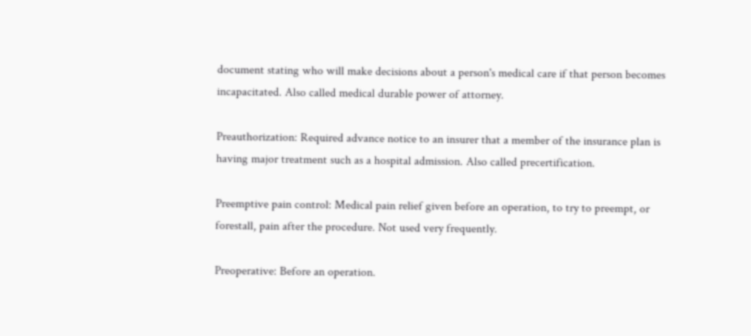document stating who will make decisions about a person's medical care if that person becomes incapacitated. Also called medical durable power of attorney.

Preauthorization: Required advance notice to an insurer that a member of the insurance plan is having major treatment such as a hospital admission. Also called precertification.

Preemptive pain control: Medical pain relief given before an operation, to try to preempt, or forestall, pain after the procedure. Not used very frequently.

Preoperative: Before an operation.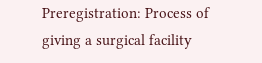Preregistration: Process of giving a surgical facility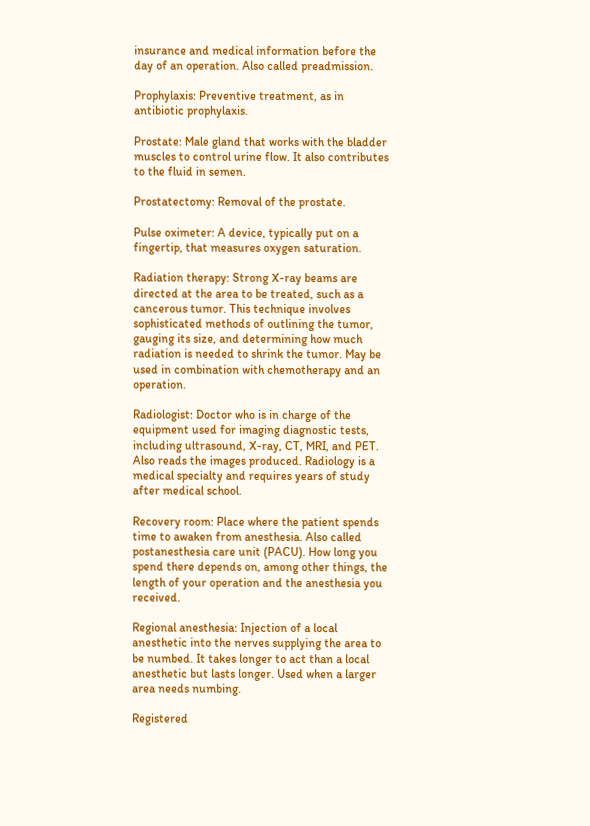insurance and medical information before the day of an operation. Also called preadmission.

Prophylaxis: Preventive treatment, as in antibiotic prophylaxis.

Prostate: Male gland that works with the bladder muscles to control urine flow. It also contributes to the fluid in semen.

Prostatectomy: Removal of the prostate.

Pulse oximeter: A device, typically put on a fingertip, that measures oxygen saturation.

Radiation therapy: Strong X-ray beams are directed at the area to be treated, such as a cancerous tumor. This technique involves sophisticated methods of outlining the tumor, gauging its size, and determining how much radiation is needed to shrink the tumor. May be used in combination with chemotherapy and an operation.

Radiologist: Doctor who is in charge of the equipment used for imaging diagnostic tests, including ultrasound, X-ray, CT, MRI, and PET. Also reads the images produced. Radiology is a medical specialty and requires years of study after medical school.

Recovery room: Place where the patient spends time to awaken from anesthesia. Also called postanesthesia care unit (PACU). How long you spend there depends on, among other things, the length of your operation and the anesthesia you received.

Regional anesthesia: Injection of a local anesthetic into the nerves supplying the area to be numbed. It takes longer to act than a local anesthetic but lasts longer. Used when a larger area needs numbing.

Registered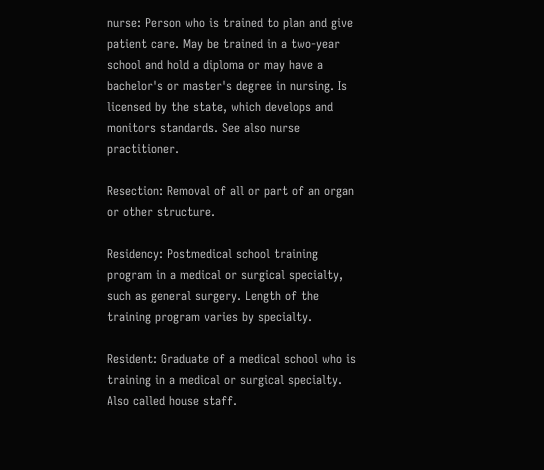nurse: Person who is trained to plan and give patient care. May be trained in a two-year school and hold a diploma or may have a bachelor's or master's degree in nursing. Is licensed by the state, which develops and monitors standards. See also nurse practitioner.

Resection: Removal of all or part of an organ or other structure.

Residency: Postmedical school training program in a medical or surgical specialty, such as general surgery. Length of the training program varies by specialty.

Resident: Graduate of a medical school who is training in a medical or surgical specialty. Also called house staff.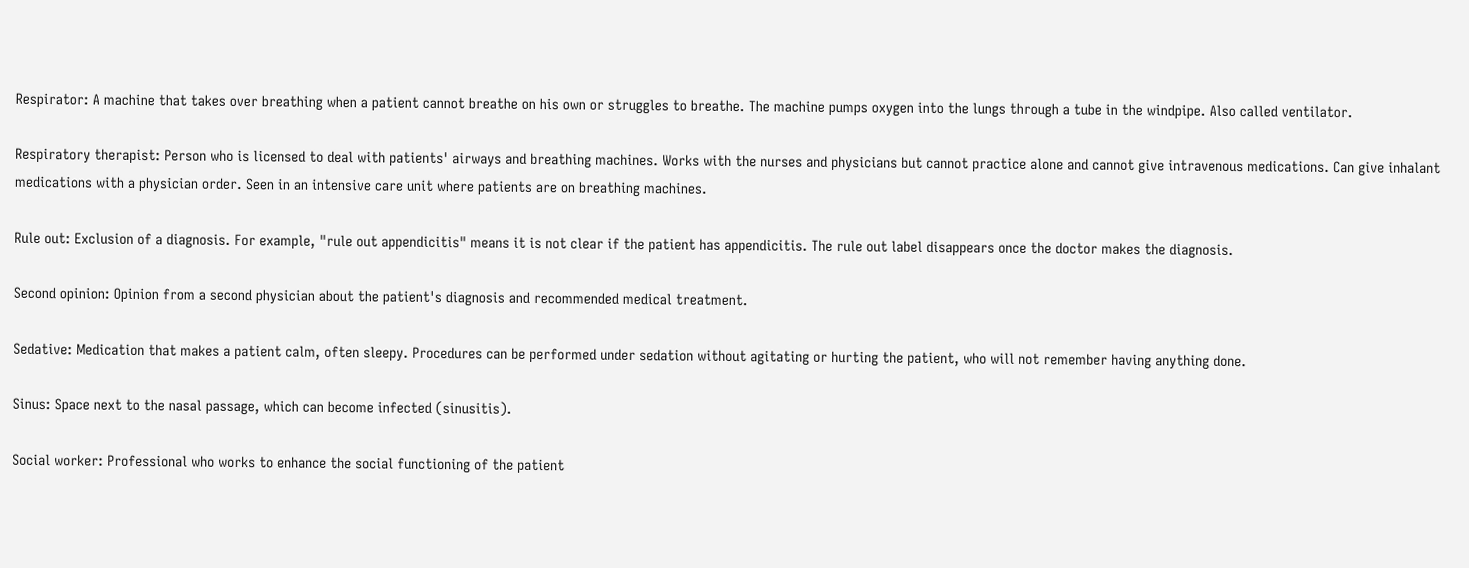Respirator: A machine that takes over breathing when a patient cannot breathe on his own or struggles to breathe. The machine pumps oxygen into the lungs through a tube in the windpipe. Also called ventilator.

Respiratory therapist: Person who is licensed to deal with patients' airways and breathing machines. Works with the nurses and physicians but cannot practice alone and cannot give intravenous medications. Can give inhalant medications with a physician order. Seen in an intensive care unit where patients are on breathing machines.

Rule out: Exclusion of a diagnosis. For example, "rule out appendicitis" means it is not clear if the patient has appendicitis. The rule out label disappears once the doctor makes the diagnosis.

Second opinion: Opinion from a second physician about the patient's diagnosis and recommended medical treatment.

Sedative: Medication that makes a patient calm, often sleepy. Procedures can be performed under sedation without agitating or hurting the patient, who will not remember having anything done.

Sinus: Space next to the nasal passage, which can become infected (sinusitis).

Social worker: Professional who works to enhance the social functioning of the patient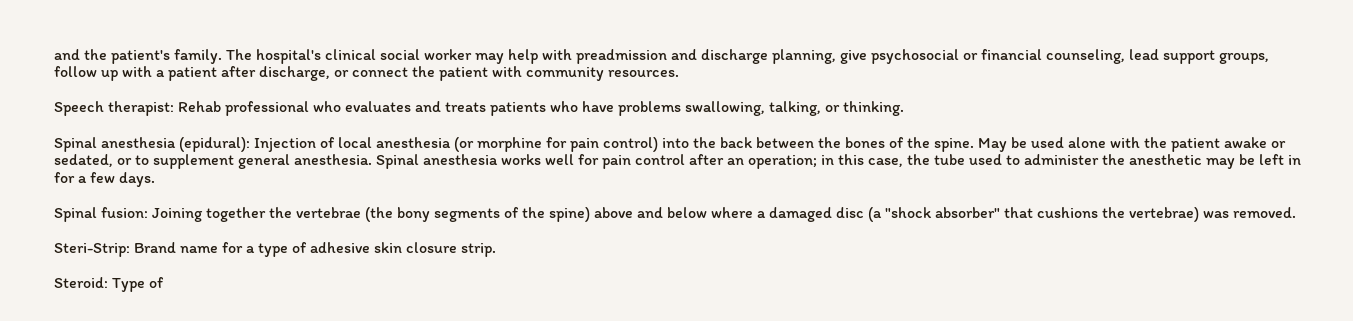and the patient's family. The hospital's clinical social worker may help with preadmission and discharge planning, give psychosocial or financial counseling, lead support groups, follow up with a patient after discharge, or connect the patient with community resources.

Speech therapist: Rehab professional who evaluates and treats patients who have problems swallowing, talking, or thinking.

Spinal anesthesia (epidural): Injection of local anesthesia (or morphine for pain control) into the back between the bones of the spine. May be used alone with the patient awake or sedated, or to supplement general anesthesia. Spinal anesthesia works well for pain control after an operation; in this case, the tube used to administer the anesthetic may be left in for a few days.

Spinal fusion: Joining together the vertebrae (the bony segments of the spine) above and below where a damaged disc (a "shock absorber" that cushions the vertebrae) was removed.

Steri-Strip: Brand name for a type of adhesive skin closure strip.

Steroid: Type of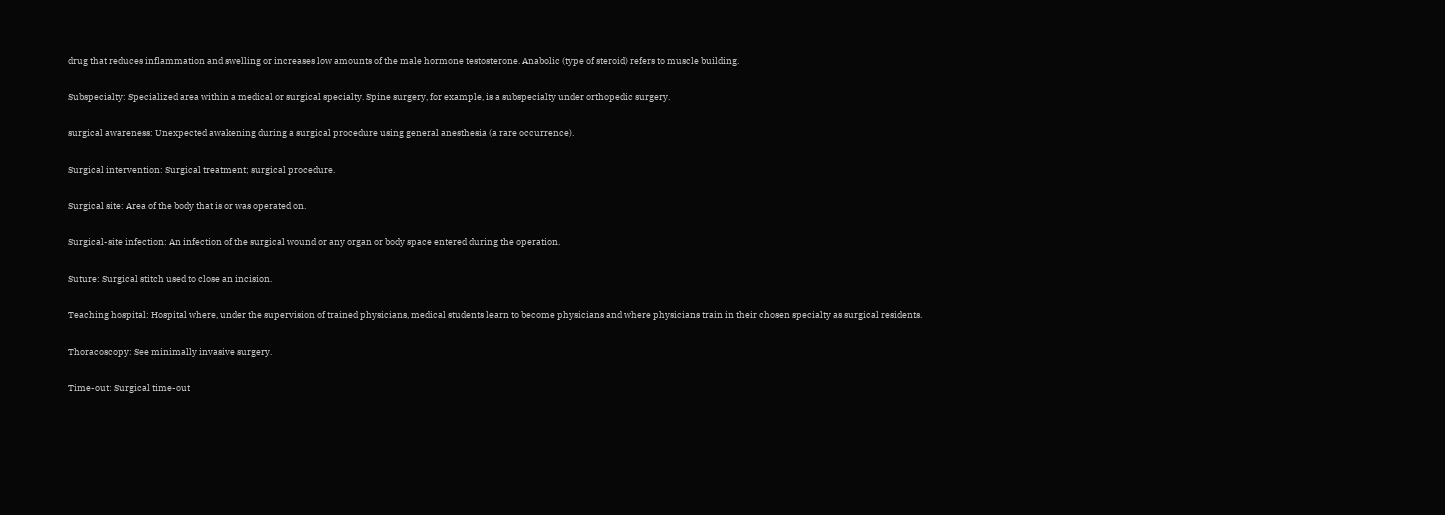drug that reduces inflammation and swelling or increases low amounts of the male hormone testosterone. Anabolic (type of steroid) refers to muscle building.

Subspecialty: Specialized area within a medical or surgical specialty. Spine surgery, for example, is a subspecialty under orthopedic surgery.

surgical awareness: Unexpected awakening during a surgical procedure using general anesthesia (a rare occurrence).

Surgical intervention: Surgical treatment; surgical procedure.

Surgical site: Area of the body that is or was operated on.

Surgical-site infection: An infection of the surgical wound or any organ or body space entered during the operation.

Suture: Surgical stitch used to close an incision.

Teaching hospital: Hospital where, under the supervision of trained physicians, medical students learn to become physicians and where physicians train in their chosen specialty as surgical residents.

Thoracoscopy: See minimally invasive surgery.

Time-out: Surgical time-out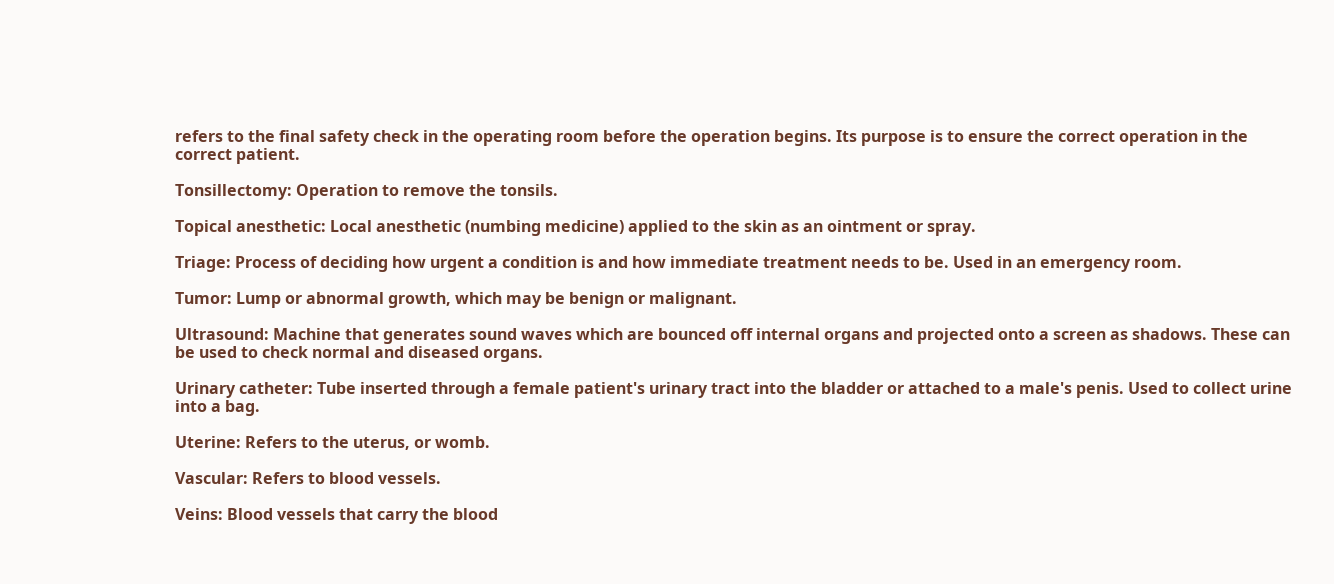refers to the final safety check in the operating room before the operation begins. Its purpose is to ensure the correct operation in the correct patient.

Tonsillectomy: Operation to remove the tonsils.

Topical anesthetic: Local anesthetic (numbing medicine) applied to the skin as an ointment or spray.

Triage: Process of deciding how urgent a condition is and how immediate treatment needs to be. Used in an emergency room.

Tumor: Lump or abnormal growth, which may be benign or malignant.

Ultrasound: Machine that generates sound waves which are bounced off internal organs and projected onto a screen as shadows. These can be used to check normal and diseased organs.

Urinary catheter: Tube inserted through a female patient's urinary tract into the bladder or attached to a male's penis. Used to collect urine into a bag.

Uterine: Refers to the uterus, or womb.

Vascular: Refers to blood vessels.

Veins: Blood vessels that carry the blood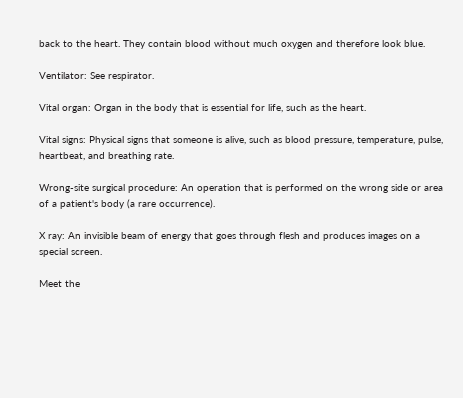back to the heart. They contain blood without much oxygen and therefore look blue.

Ventilator: See respirator.

Vital organ: Organ in the body that is essential for life, such as the heart.

Vital signs: Physical signs that someone is alive, such as blood pressure, temperature, pulse, heartbeat, and breathing rate.

Wrong-site surgical procedure: An operation that is performed on the wrong side or area of a patient's body (a rare occurrence).

X ray: An invisible beam of energy that goes through flesh and produces images on a special screen.

Meet the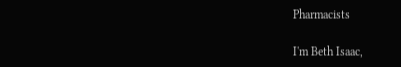Pharmacists

I'm Beth Isaac,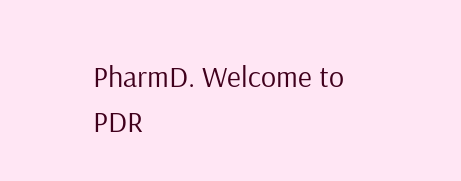PharmD. Welcome to PDR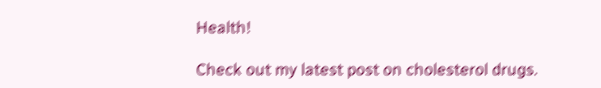Health!

Check out my latest post on cholesterol drugs.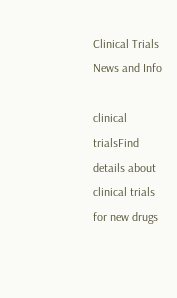Clinical Trials News and Info

clinical trialsFind details about clinical trials for new drugs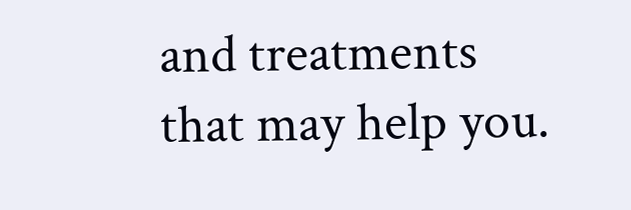and treatments that may help you.